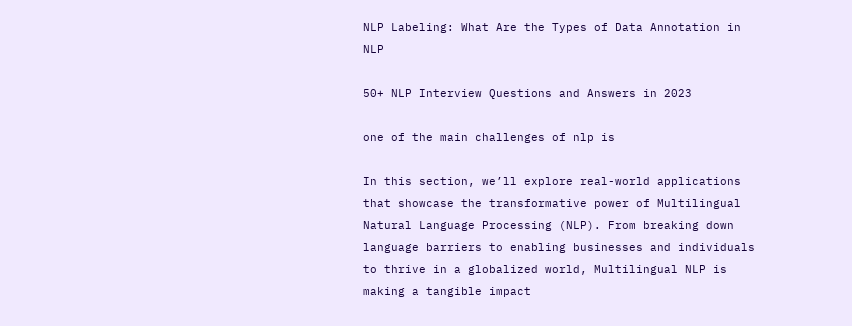NLP Labeling: What Are the Types of Data Annotation in NLP

50+ NLP Interview Questions and Answers in 2023

one of the main challenges of nlp is

In this section, we’ll explore real-world applications that showcase the transformative power of Multilingual Natural Language Processing (NLP). From breaking down language barriers to enabling businesses and individuals to thrive in a globalized world, Multilingual NLP is making a tangible impact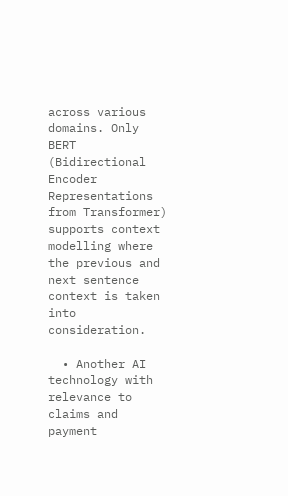across various domains. Only BERT (Bidirectional Encoder Representations from Transformer) supports context modelling where the previous and next sentence context is taken into consideration.

  • Another AI technology with relevance to claims and payment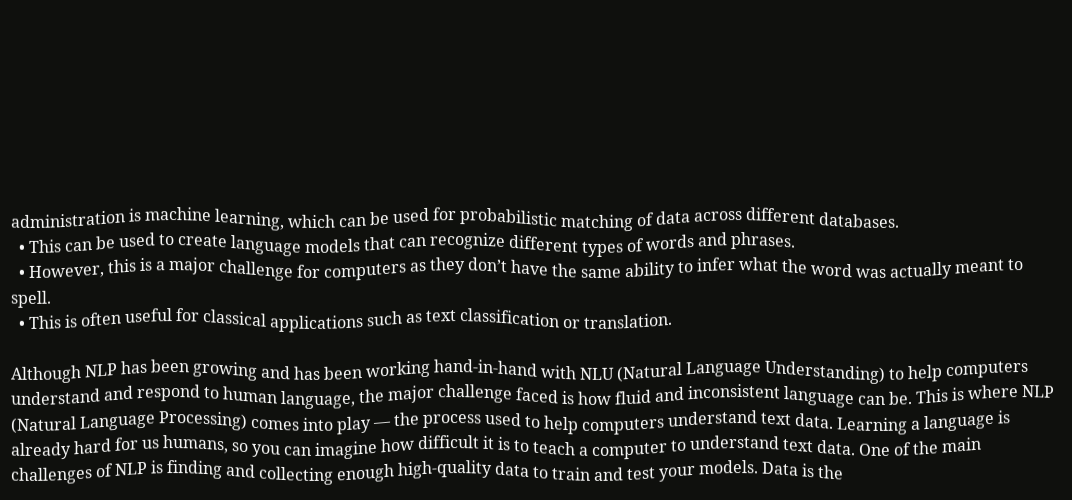administration is machine learning, which can be used for probabilistic matching of data across different databases.
  • This can be used to create language models that can recognize different types of words and phrases.
  • However, this is a major challenge for computers as they don’t have the same ability to infer what the word was actually meant to spell.
  • This is often useful for classical applications such as text classification or translation.

Although NLP has been growing and has been working hand-in-hand with NLU (Natural Language Understanding) to help computers understand and respond to human language, the major challenge faced is how fluid and inconsistent language can be. This is where NLP (Natural Language Processing) comes into play — the process used to help computers understand text data. Learning a language is already hard for us humans, so you can imagine how difficult it is to teach a computer to understand text data. One of the main challenges of NLP is finding and collecting enough high-quality data to train and test your models. Data is the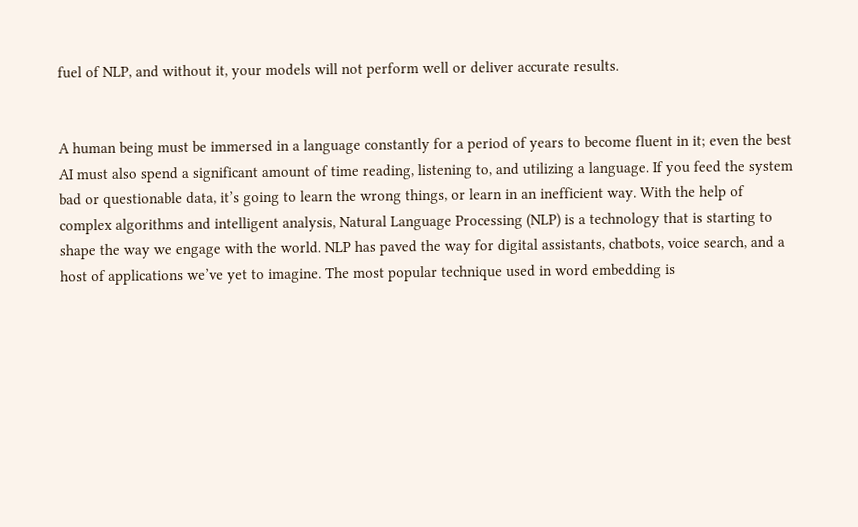fuel of NLP, and without it, your models will not perform well or deliver accurate results.


A human being must be immersed in a language constantly for a period of years to become fluent in it; even the best AI must also spend a significant amount of time reading, listening to, and utilizing a language. If you feed the system bad or questionable data, it’s going to learn the wrong things, or learn in an inefficient way. With the help of complex algorithms and intelligent analysis, Natural Language Processing (NLP) is a technology that is starting to shape the way we engage with the world. NLP has paved the way for digital assistants, chatbots, voice search, and a host of applications we’ve yet to imagine. The most popular technique used in word embedding is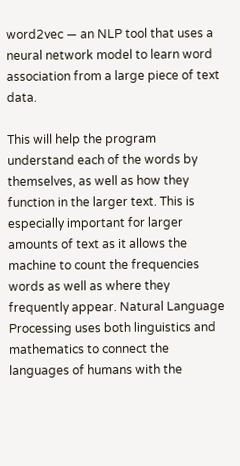word2vec — an NLP tool that uses a neural network model to learn word association from a large piece of text data.

This will help the program understand each of the words by themselves, as well as how they function in the larger text. This is especially important for larger amounts of text as it allows the machine to count the frequencies words as well as where they frequently appear. Natural Language Processing uses both linguistics and mathematics to connect the languages of humans with the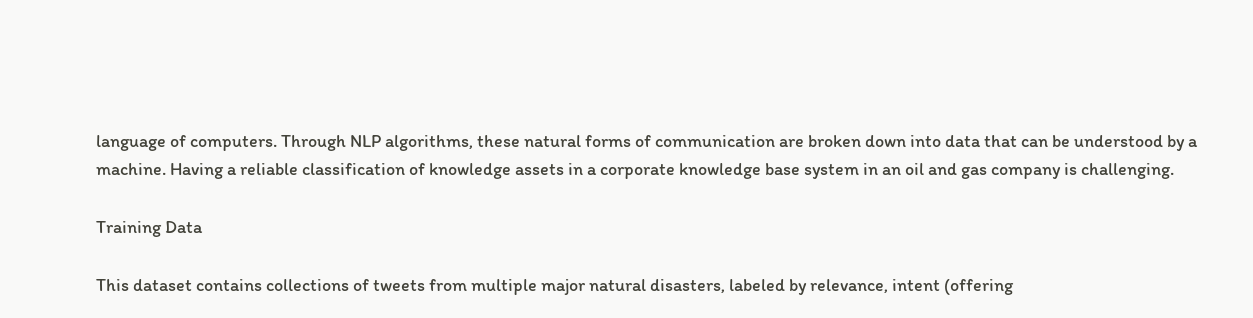language of computers. Through NLP algorithms, these natural forms of communication are broken down into data that can be understood by a machine. Having a reliable classification of knowledge assets in a corporate knowledge base system in an oil and gas company is challenging.

Training Data

This dataset contains collections of tweets from multiple major natural disasters, labeled by relevance, intent (offering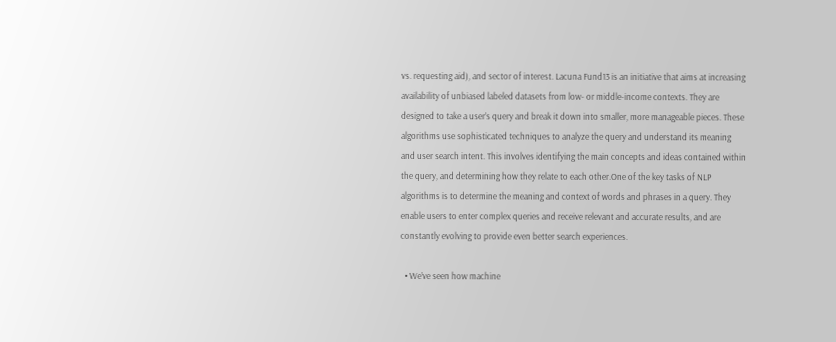vs. requesting aid), and sector of interest. Lacuna Fund13 is an initiative that aims at increasing availability of unbiased labeled datasets from low- or middle-income contexts. They are designed to take a user’s query and break it down into smaller, more manageable pieces. These algorithms use sophisticated techniques to analyze the query and understand its meaning and user search intent. This involves identifying the main concepts and ideas contained within the query, and determining how they relate to each other.One of the key tasks of NLP algorithms is to determine the meaning and context of words and phrases in a query. They enable users to enter complex queries and receive relevant and accurate results, and are constantly evolving to provide even better search experiences.

  • We’ve seen how machine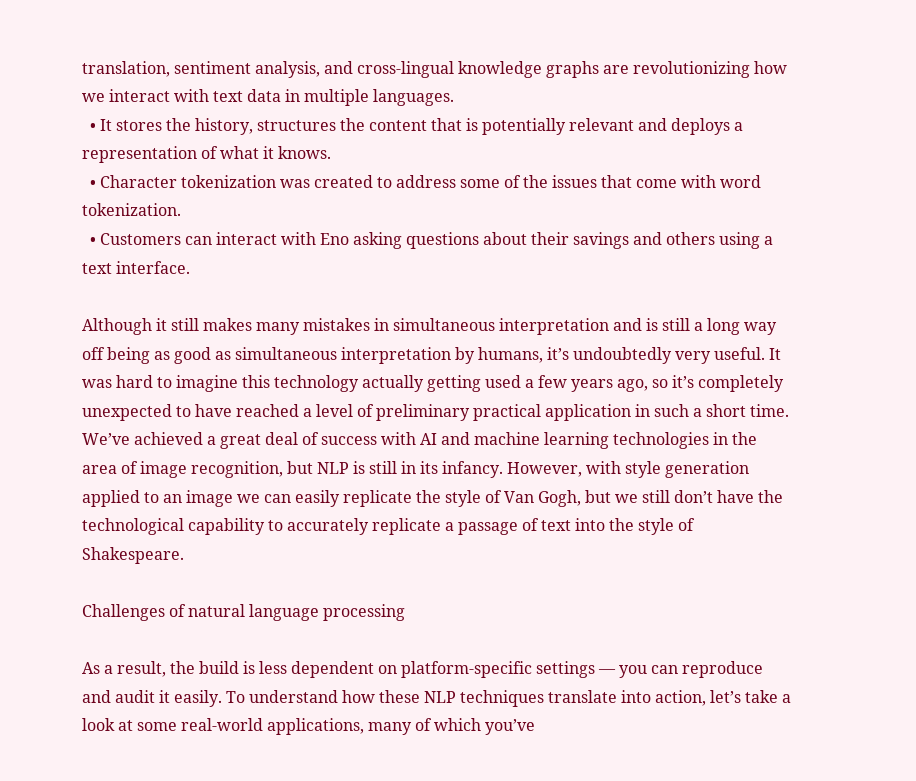translation, sentiment analysis, and cross-lingual knowledge graphs are revolutionizing how we interact with text data in multiple languages.
  • It stores the history, structures the content that is potentially relevant and deploys a representation of what it knows.
  • Character tokenization was created to address some of the issues that come with word tokenization.
  • Customers can interact with Eno asking questions about their savings and others using a text interface.

Although it still makes many mistakes in simultaneous interpretation and is still a long way off being as good as simultaneous interpretation by humans, it’s undoubtedly very useful. It was hard to imagine this technology actually getting used a few years ago, so it’s completely unexpected to have reached a level of preliminary practical application in such a short time. We’ve achieved a great deal of success with AI and machine learning technologies in the area of image recognition, but NLP is still in its infancy. However, with style generation applied to an image we can easily replicate the style of Van Gogh, but we still don’t have the technological capability to accurately replicate a passage of text into the style of Shakespeare.

Challenges of natural language processing

As a result, the build is less dependent on platform-specific settings — you can reproduce and audit it easily. To understand how these NLP techniques translate into action, let’s take a look at some real-world applications, many of which you’ve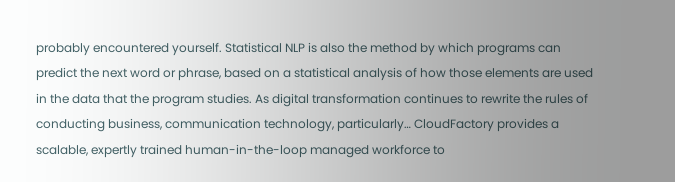probably encountered yourself. Statistical NLP is also the method by which programs can predict the next word or phrase, based on a statistical analysis of how those elements are used in the data that the program studies. As digital transformation continues to rewrite the rules of conducting business, communication technology, particularly… CloudFactory provides a scalable, expertly trained human-in-the-loop managed workforce to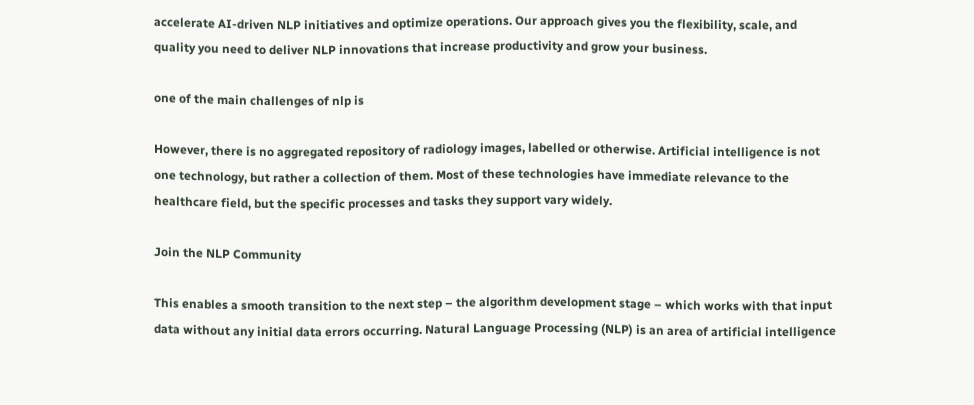accelerate AI-driven NLP initiatives and optimize operations. Our approach gives you the flexibility, scale, and quality you need to deliver NLP innovations that increase productivity and grow your business.

one of the main challenges of nlp is

However, there is no aggregated repository of radiology images, labelled or otherwise. Artificial intelligence is not one technology, but rather a collection of them. Most of these technologies have immediate relevance to the healthcare field, but the specific processes and tasks they support vary widely.

Join the NLP Community

This enables a smooth transition to the next step – the algorithm development stage – which works with that input data without any initial data errors occurring. Natural Language Processing (NLP) is an area of artificial intelligence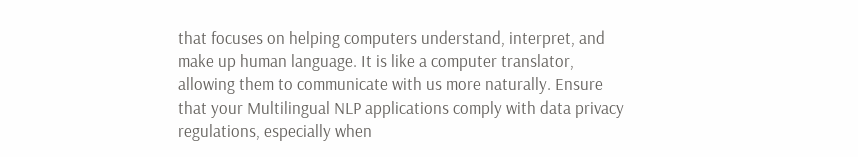that focuses on helping computers understand, interpret, and make up human language. It is like a computer translator, allowing them to communicate with us more naturally. Ensure that your Multilingual NLP applications comply with data privacy regulations, especially when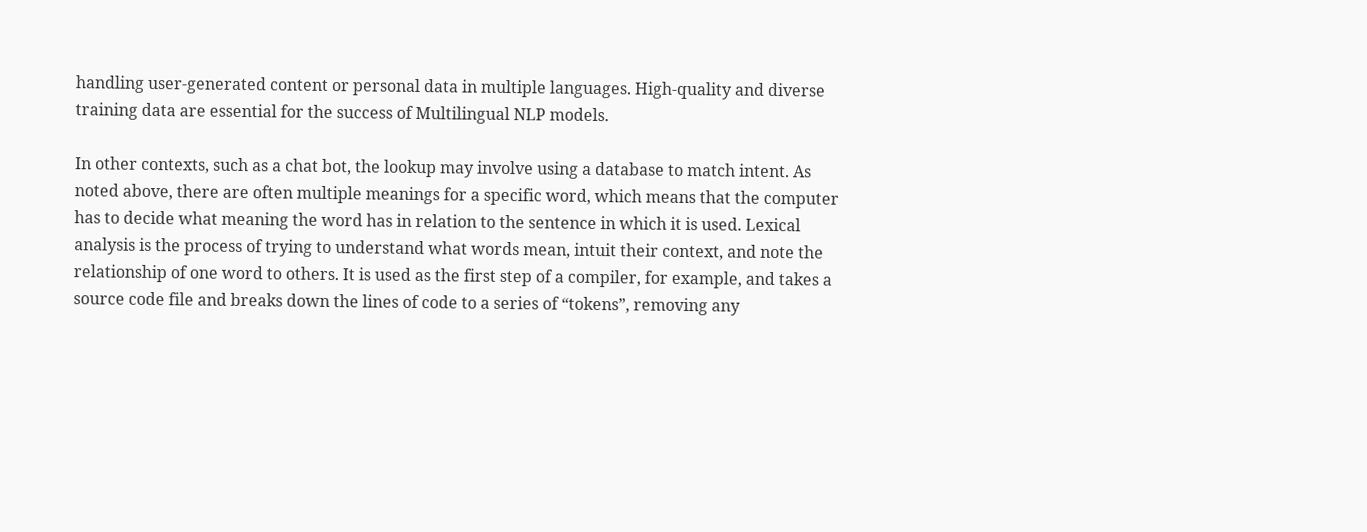handling user-generated content or personal data in multiple languages. High-quality and diverse training data are essential for the success of Multilingual NLP models.

In other contexts, such as a chat bot, the lookup may involve using a database to match intent. As noted above, there are often multiple meanings for a specific word, which means that the computer has to decide what meaning the word has in relation to the sentence in which it is used. Lexical analysis is the process of trying to understand what words mean, intuit their context, and note the relationship of one word to others. It is used as the first step of a compiler, for example, and takes a source code file and breaks down the lines of code to a series of “tokens”, removing any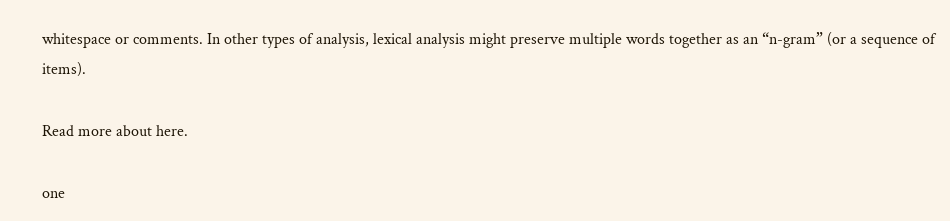whitespace or comments. In other types of analysis, lexical analysis might preserve multiple words together as an “n-gram” (or a sequence of items).

Read more about here.

one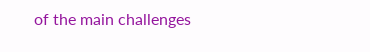of the main challenges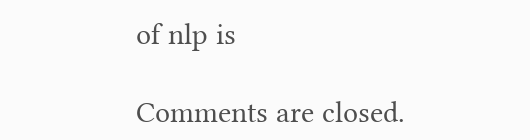of nlp is

Comments are closed.